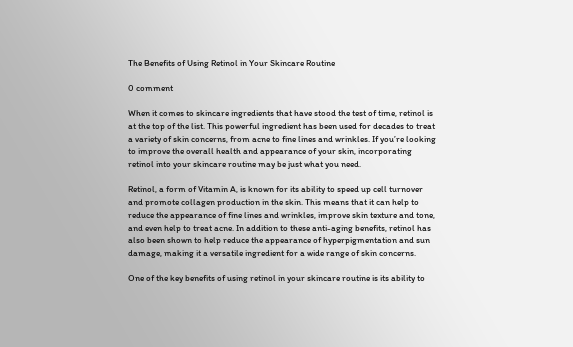The Benefits of Using Retinol in Your Skincare Routine

0 comment

When it comes to skincare ingredients that have stood the test of time, retinol is at the top of the list. This powerful ingredient has been used for decades to treat a variety of skin concerns, from acne to fine lines and wrinkles. If you’re looking to improve the overall health and appearance of your skin, incorporating retinol into your skincare routine may be just what you need.

Retinol, a form of Vitamin A, is known for its ability to speed up cell turnover and promote collagen production in the skin. This means that it can help to reduce the appearance of fine lines and wrinkles, improve skin texture and tone, and even help to treat acne. In addition to these anti-aging benefits, retinol has also been shown to help reduce the appearance of hyperpigmentation and sun damage, making it a versatile ingredient for a wide range of skin concerns.

One of the key benefits of using retinol in your skincare routine is its ability to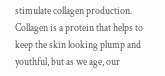stimulate collagen production. Collagen is a protein that helps to keep the skin looking plump and youthful, but as we age, our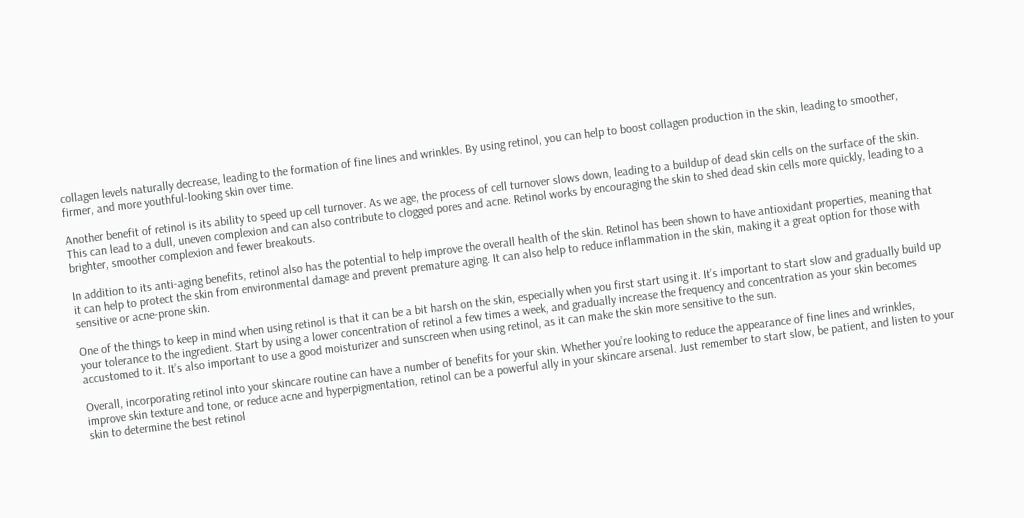collagen levels naturally decrease, leading to the formation of fine lines and wrinkles. By using retinol, you can help to boost collagen production in the skin, leading to smoother, firmer, and more youthful-looking skin over time.

Another benefit of retinol is its ability to speed up cell turnover. As we age, the process of cell turnover slows down, leading to a buildup of dead skin cells on the surface of the skin. This can lead to a dull, uneven complexion and can also contribute to clogged pores and acne. Retinol works by encouraging the skin to shed dead skin cells more quickly, leading to a brighter, smoother complexion and fewer breakouts.

In addition to its anti-aging benefits, retinol also has the potential to help improve the overall health of the skin. Retinol has been shown to have antioxidant properties, meaning that it can help to protect the skin from environmental damage and prevent premature aging. It can also help to reduce inflammation in the skin, making it a great option for those with sensitive or acne-prone skin.

One of the things to keep in mind when using retinol is that it can be a bit harsh on the skin, especially when you first start using it. It’s important to start slow and gradually build up your tolerance to the ingredient. Start by using a lower concentration of retinol a few times a week, and gradually increase the frequency and concentration as your skin becomes accustomed to it. It’s also important to use a good moisturizer and sunscreen when using retinol, as it can make the skin more sensitive to the sun.

Overall, incorporating retinol into your skincare routine can have a number of benefits for your skin. Whether you’re looking to reduce the appearance of fine lines and wrinkles, improve skin texture and tone, or reduce acne and hyperpigmentation, retinol can be a powerful ally in your skincare arsenal. Just remember to start slow, be patient, and listen to your skin to determine the best retinol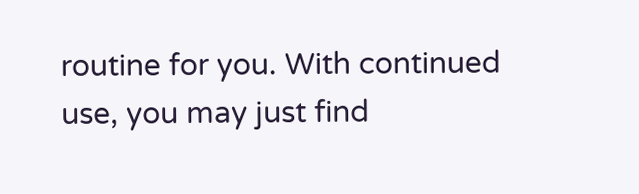routine for you. With continued use, you may just find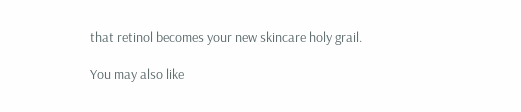that retinol becomes your new skincare holy grail.

You may also like